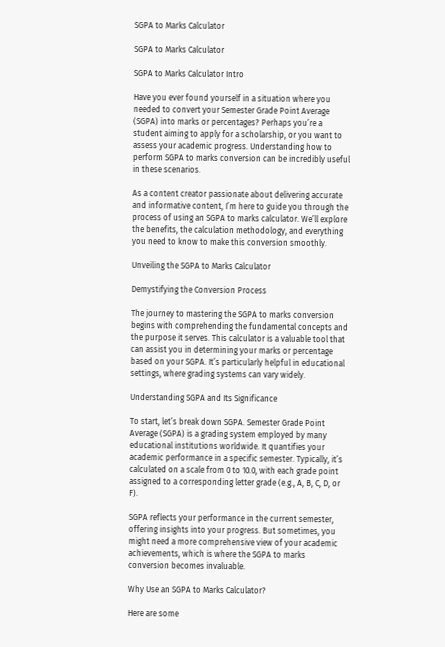SGPA to Marks Calculator

SGPA to Marks Calculator

SGPA to Marks Calculator Intro

Have you ever found yourself in a situation where you needed to convert your Semester Grade Point Average (SGPA) into marks or percentages? Perhaps you’re a student aiming to apply for a scholarship, or you want to assess your academic progress. Understanding how to perform SGPA to marks conversion can be incredibly useful in these scenarios.

As a content creator passionate about delivering accurate and informative content, I’m here to guide you through the process of using an SGPA to marks calculator. We’ll explore the benefits, the calculation methodology, and everything you need to know to make this conversion smoothly.

Unveiling the SGPA to Marks Calculator

Demystifying the Conversion Process

The journey to mastering the SGPA to marks conversion begins with comprehending the fundamental concepts and the purpose it serves. This calculator is a valuable tool that can assist you in determining your marks or percentage based on your SGPA. It’s particularly helpful in educational settings, where grading systems can vary widely.

Understanding SGPA and Its Significance

To start, let’s break down SGPA. Semester Grade Point Average (SGPA) is a grading system employed by many educational institutions worldwide. It quantifies your academic performance in a specific semester. Typically, it’s calculated on a scale from 0 to 10.0, with each grade point assigned to a corresponding letter grade (e.g., A, B, C, D, or F).

SGPA reflects your performance in the current semester, offering insights into your progress. But sometimes, you might need a more comprehensive view of your academic achievements, which is where the SGPA to marks conversion becomes invaluable.

Why Use an SGPA to Marks Calculator?

Here are some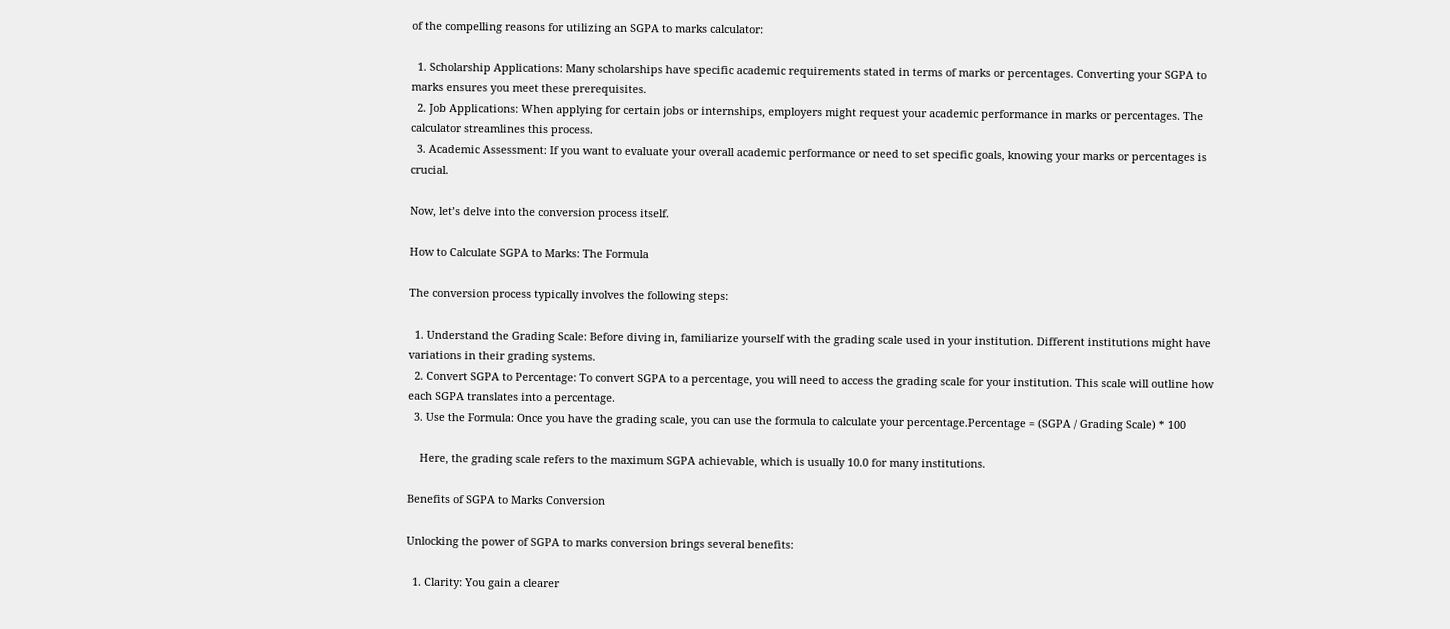of the compelling reasons for utilizing an SGPA to marks calculator:

  1. Scholarship Applications: Many scholarships have specific academic requirements stated in terms of marks or percentages. Converting your SGPA to marks ensures you meet these prerequisites.
  2. Job Applications: When applying for certain jobs or internships, employers might request your academic performance in marks or percentages. The calculator streamlines this process.
  3. Academic Assessment: If you want to evaluate your overall academic performance or need to set specific goals, knowing your marks or percentages is crucial.

Now, let’s delve into the conversion process itself.

How to Calculate SGPA to Marks: The Formula

The conversion process typically involves the following steps:

  1. Understand the Grading Scale: Before diving in, familiarize yourself with the grading scale used in your institution. Different institutions might have variations in their grading systems.
  2. Convert SGPA to Percentage: To convert SGPA to a percentage, you will need to access the grading scale for your institution. This scale will outline how each SGPA translates into a percentage.
  3. Use the Formula: Once you have the grading scale, you can use the formula to calculate your percentage.Percentage = (SGPA / Grading Scale) * 100

    Here, the grading scale refers to the maximum SGPA achievable, which is usually 10.0 for many institutions.

Benefits of SGPA to Marks Conversion

Unlocking the power of SGPA to marks conversion brings several benefits:

  1. Clarity: You gain a clearer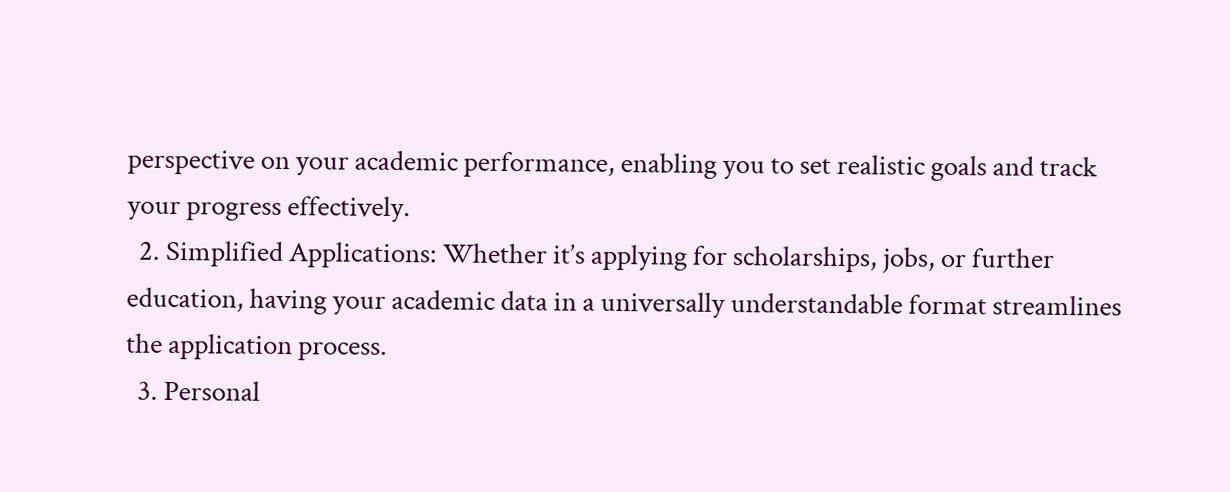perspective on your academic performance, enabling you to set realistic goals and track your progress effectively.
  2. Simplified Applications: Whether it’s applying for scholarships, jobs, or further education, having your academic data in a universally understandable format streamlines the application process.
  3. Personal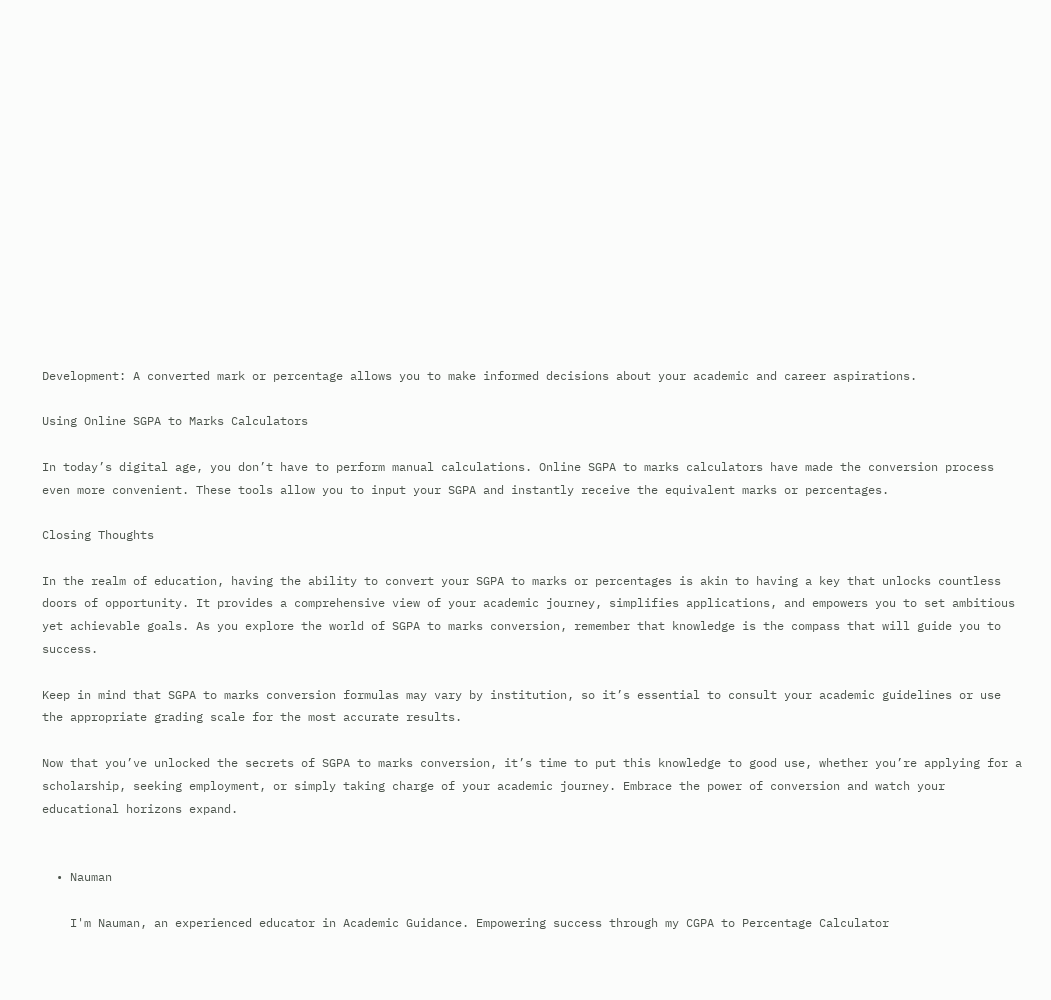Development: A converted mark or percentage allows you to make informed decisions about your academic and career aspirations.

Using Online SGPA to Marks Calculators

In today’s digital age, you don’t have to perform manual calculations. Online SGPA to marks calculators have made the conversion process even more convenient. These tools allow you to input your SGPA and instantly receive the equivalent marks or percentages.

Closing Thoughts

In the realm of education, having the ability to convert your SGPA to marks or percentages is akin to having a key that unlocks countless doors of opportunity. It provides a comprehensive view of your academic journey, simplifies applications, and empowers you to set ambitious yet achievable goals. As you explore the world of SGPA to marks conversion, remember that knowledge is the compass that will guide you to success.

Keep in mind that SGPA to marks conversion formulas may vary by institution, so it’s essential to consult your academic guidelines or use the appropriate grading scale for the most accurate results.

Now that you’ve unlocked the secrets of SGPA to marks conversion, it’s time to put this knowledge to good use, whether you’re applying for a scholarship, seeking employment, or simply taking charge of your academic journey. Embrace the power of conversion and watch your educational horizons expand.


  • Nauman

    I'm Nauman, an experienced educator in Academic Guidance. Empowering success through my CGPA to Percentage Calculator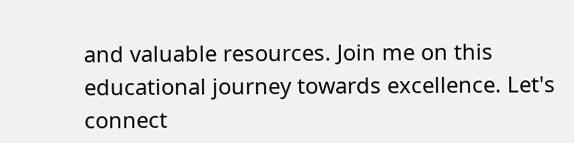and valuable resources. Join me on this educational journey towards excellence. Let's connect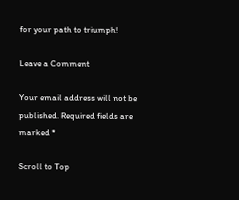for your path to triumph!

Leave a Comment

Your email address will not be published. Required fields are marked *

Scroll to Top